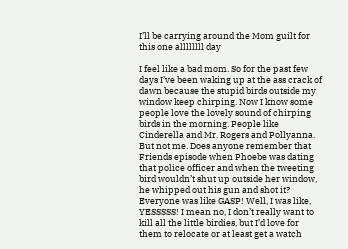I’ll be carrying around the Mom guilt for this one allllllll day

I feel like a bad mom. So for the past few days I’ve been waking up at the ass crack of dawn because the stupid birds outside my window keep chirping. Now I know some people love the lovely sound of chirping birds in the morning. People like Cinderella and Mr. Rogers and Pollyanna. But not me. Does anyone remember that Friends episode when Phoebe was dating that police officer and when the tweeting bird wouldn’t shut up outside her window, he whipped out his gun and shot it? Everyone was like GASP! Well, I was like, YESSSSS! I mean no, I don’t really want to kill all the little birdies, but I’d love for them to relocate or at least get a watch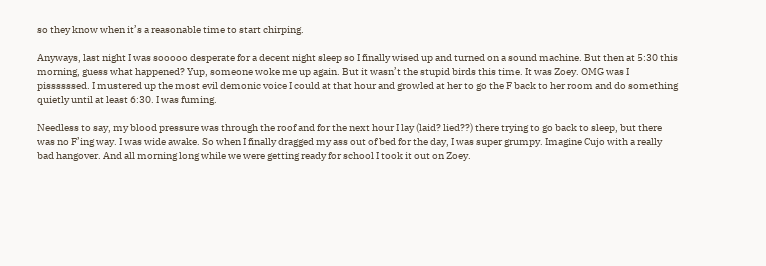so they know when it’s a reasonable time to start chirping.

Anyways, last night I was sooooo desperate for a decent night sleep so I finally wised up and turned on a sound machine. But then at 5:30 this morning, guess what happened? Yup, someone woke me up again. But it wasn’t the stupid birds this time. It was Zoey. OMG was I pissssssed. I mustered up the most evil demonic voice I could at that hour and growled at her to go the F back to her room and do something quietly until at least 6:30. I was fuming.

Needless to say, my blood pressure was through the roof and for the next hour I lay (laid? lied??) there trying to go back to sleep, but there was no F’ing way. I was wide awake. So when I finally dragged my ass out of bed for the day, I was super grumpy. Imagine Cujo with a really bad hangover. And all morning long while we were getting ready for school I took it out on Zoey.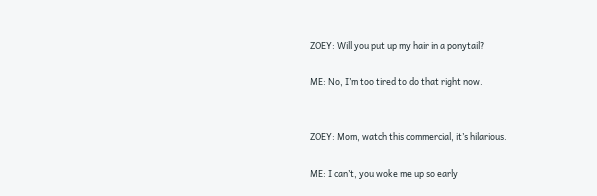ZOEY: Will you put up my hair in a ponytail?

ME: No, I’m too tired to do that right now.


ZOEY: Mom, watch this commercial, it’s hilarious.

ME: I can’t, you woke me up so early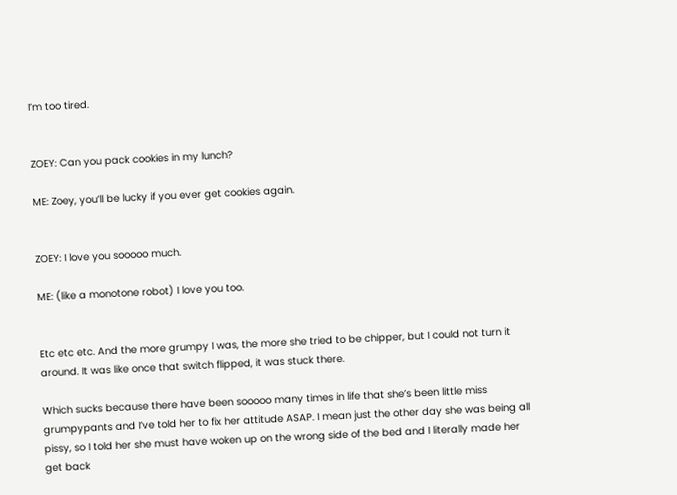I’m too tired.


ZOEY: Can you pack cookies in my lunch?

ME: Zoey, you’ll be lucky if you ever get cookies again.


ZOEY: I love you sooooo much.

ME: (like a monotone robot) I love you too.


Etc etc etc. And the more grumpy I was, the more she tried to be chipper, but I could not turn it around. It was like once that switch flipped, it was stuck there.

Which sucks because there have been sooooo many times in life that she’s been little miss grumpypants and I’ve told her to fix her attitude ASAP. I mean just the other day she was being all pissy, so I told her she must have woken up on the wrong side of the bed and I literally made her get back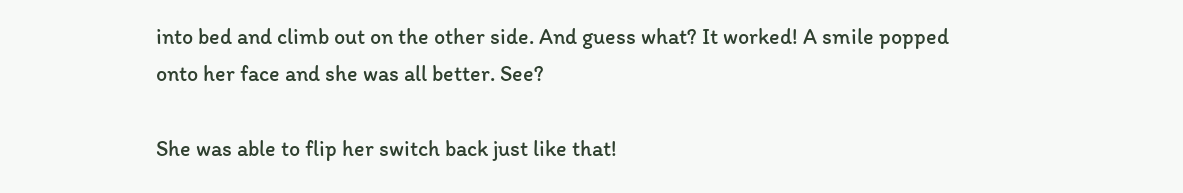into bed and climb out on the other side. And guess what? It worked! A smile popped onto her face and she was all better. See?

She was able to flip her switch back just like that!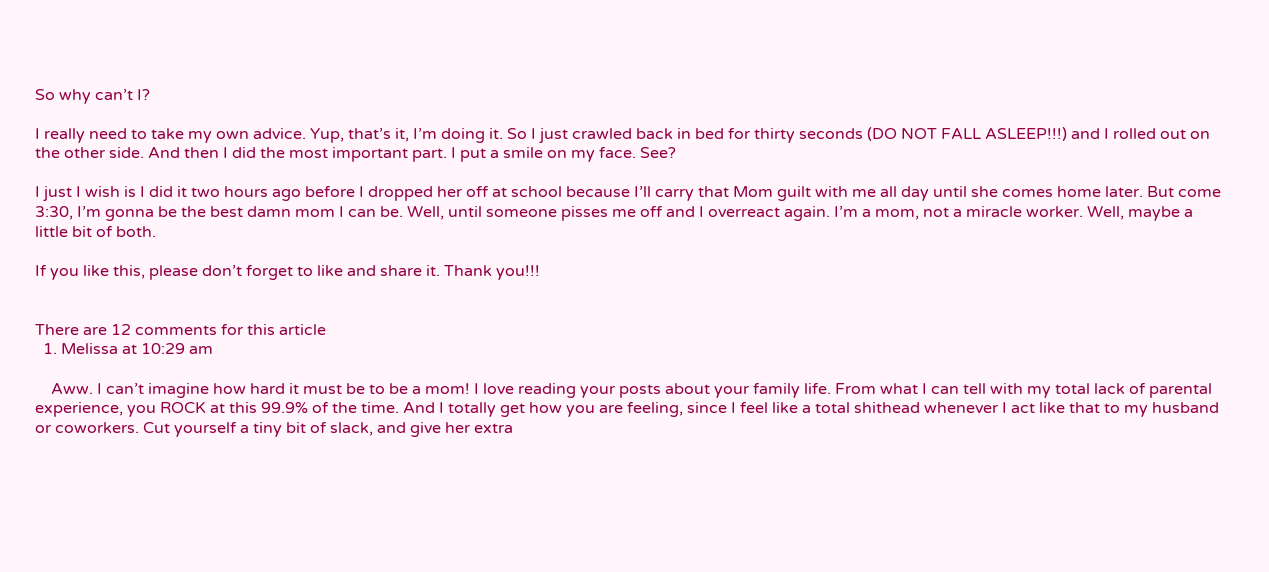So why can’t I?

I really need to take my own advice. Yup, that’s it, I’m doing it. So I just crawled back in bed for thirty seconds (DO NOT FALL ASLEEP!!!) and I rolled out on the other side. And then I did the most important part. I put a smile on my face. See?

I just I wish is I did it two hours ago before I dropped her off at school because I’ll carry that Mom guilt with me all day until she comes home later. But come 3:30, I’m gonna be the best damn mom I can be. Well, until someone pisses me off and I overreact again. I’m a mom, not a miracle worker. Well, maybe a little bit of both.

If you like this, please don’t forget to like and share it. Thank you!!!


There are 12 comments for this article
  1. Melissa at 10:29 am

    Aww. I can’t imagine how hard it must be to be a mom! I love reading your posts about your family life. From what I can tell with my total lack of parental experience, you ROCK at this 99.9% of the time. And I totally get how you are feeling, since I feel like a total shithead whenever I act like that to my husband or coworkers. Cut yourself a tiny bit of slack, and give her extra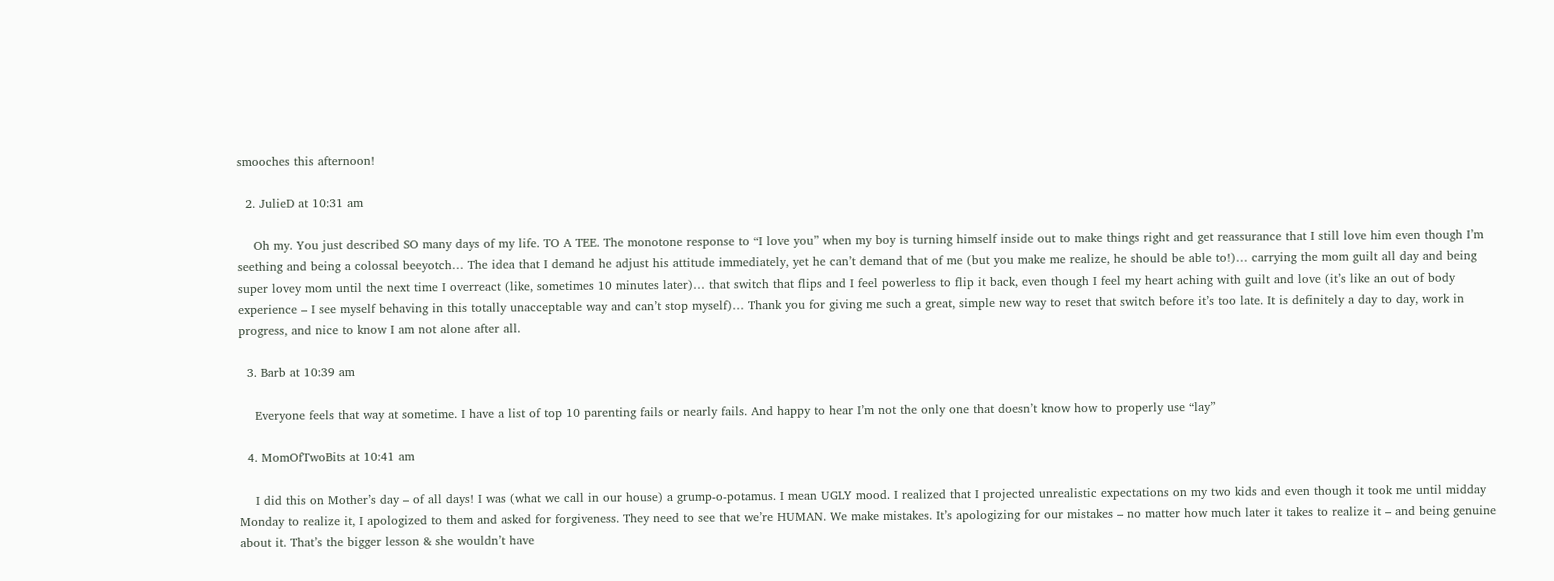smooches this afternoon!

  2. JulieD at 10:31 am

    Oh my. You just described SO many days of my life. TO A TEE. The monotone response to “I love you” when my boy is turning himself inside out to make things right and get reassurance that I still love him even though I’m seething and being a colossal beeyotch… The idea that I demand he adjust his attitude immediately, yet he can’t demand that of me (but you make me realize, he should be able to!)… carrying the mom guilt all day and being super lovey mom until the next time I overreact (like, sometimes 10 minutes later)… that switch that flips and I feel powerless to flip it back, even though I feel my heart aching with guilt and love (it’s like an out of body experience – I see myself behaving in this totally unacceptable way and can’t stop myself)… Thank you for giving me such a great, simple new way to reset that switch before it’s too late. It is definitely a day to day, work in progress, and nice to know I am not alone after all.

  3. Barb at 10:39 am

    Everyone feels that way at sometime. I have a list of top 10 parenting fails or nearly fails. And happy to hear I’m not the only one that doesn’t know how to properly use “lay”

  4. MomOfTwoBits at 10:41 am

    I did this on Mother’s day – of all days! I was (what we call in our house) a grump-o-potamus. I mean UGLY mood. I realized that I projected unrealistic expectations on my two kids and even though it took me until midday Monday to realize it, I apologized to them and asked for forgiveness. They need to see that we’re HUMAN. We make mistakes. It’s apologizing for our mistakes – no matter how much later it takes to realize it – and being genuine about it. That’s the bigger lesson & she wouldn’t have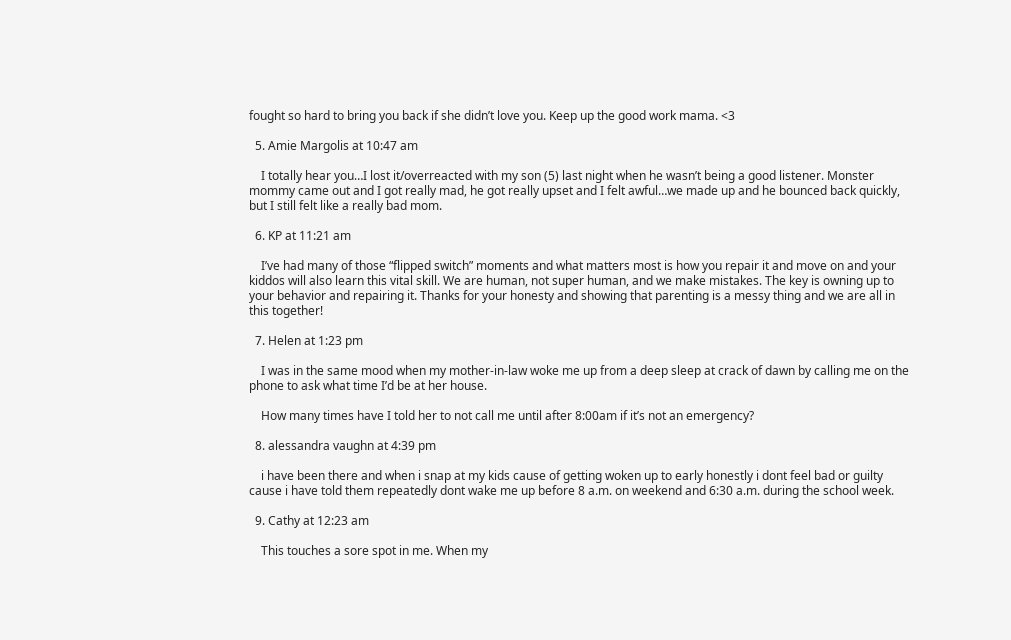fought so hard to bring you back if she didn’t love you. Keep up the good work mama. <3

  5. Amie Margolis at 10:47 am

    I totally hear you…I lost it/overreacted with my son (5) last night when he wasn’t being a good listener. Monster mommy came out and I got really mad, he got really upset and I felt awful…we made up and he bounced back quickly, but I still felt like a really bad mom.

  6. KP at 11:21 am

    I’ve had many of those “flipped switch” moments and what matters most is how you repair it and move on and your kiddos will also learn this vital skill. We are human, not super human, and we make mistakes. The key is owning up to your behavior and repairing it. Thanks for your honesty and showing that parenting is a messy thing and we are all in this together!

  7. Helen at 1:23 pm

    I was in the same mood when my mother-in-law woke me up from a deep sleep at crack of dawn by calling me on the phone to ask what time I’d be at her house.

    How many times have I told her to not call me until after 8:00am if it’s not an emergency?

  8. alessandra vaughn at 4:39 pm

    i have been there and when i snap at my kids cause of getting woken up to early honestly i dont feel bad or guilty cause i have told them repeatedly dont wake me up before 8 a.m. on weekend and 6:30 a.m. during the school week.

  9. Cathy at 12:23 am

    This touches a sore spot in me. When my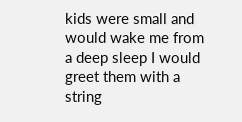kids were small and would wake me from a deep sleep I would greet them with a string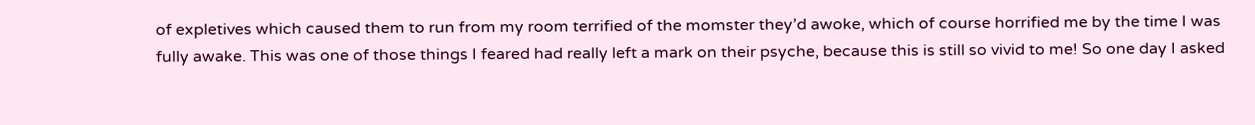of expletives which caused them to run from my room terrified of the momster they’d awoke, which of course horrified me by the time I was fully awake. This was one of those things I feared had really left a mark on their psyche, because this is still so vivid to me! So one day I asked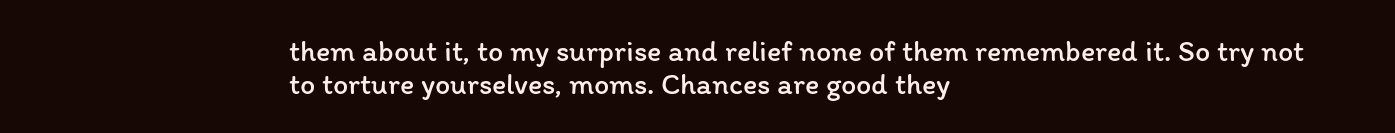them about it, to my surprise and relief none of them remembered it. So try not to torture yourselves, moms. Chances are good they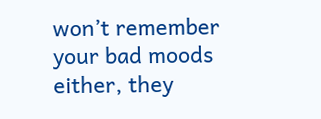won’t remember your bad moods either, they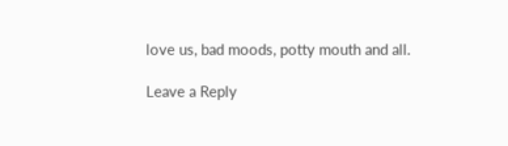love us, bad moods, potty mouth and all.

Leave a Reply